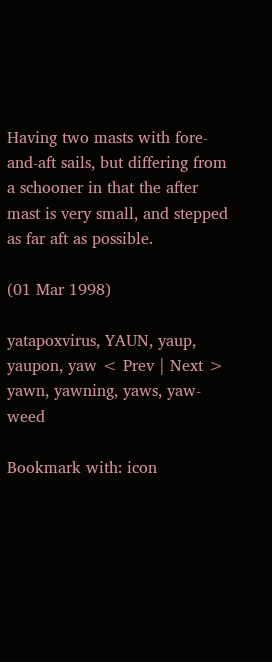Having two masts with fore-and-aft sails, but differing from a schooner in that the after mast is very small, and stepped as far aft as possible.

(01 Mar 1998)

yatapoxvirus, YAUN, yaup, yaupon, yaw < Prev | Next > yawn, yawning, yaws, yaw-weed

Bookmark with: icon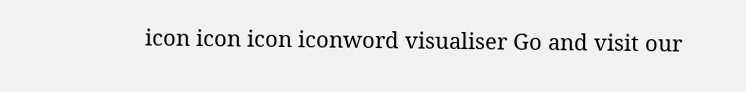icon icon icon iconword visualiser Go and visit our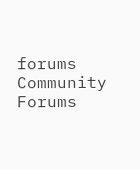forums Community Forums